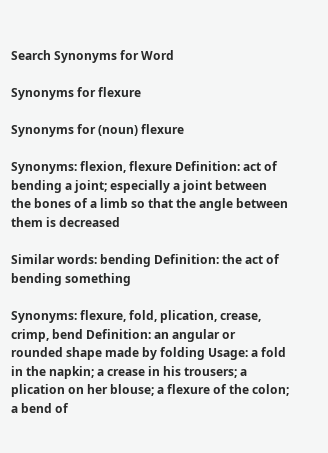Search Synonyms for Word

Synonyms for flexure

Synonyms for (noun) flexure

Synonyms: flexion, flexure Definition: act of bending a joint; especially a joint between the bones of a limb so that the angle between them is decreased

Similar words: bending Definition: the act of bending something

Synonyms: flexure, fold, plication, crease, crimp, bend Definition: an angular or rounded shape made by folding Usage: a fold in the napkin; a crease in his trousers; a plication on her blouse; a flexure of the colon; a bend of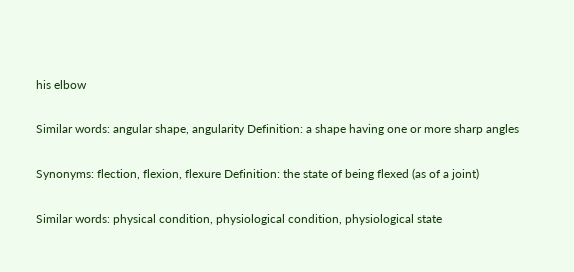his elbow

Similar words: angular shape, angularity Definition: a shape having one or more sharp angles

Synonyms: flection, flexion, flexure Definition: the state of being flexed (as of a joint)

Similar words: physical condition, physiological condition, physiological state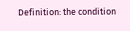Definition: the condition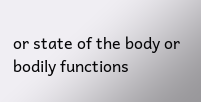or state of the body or bodily functions